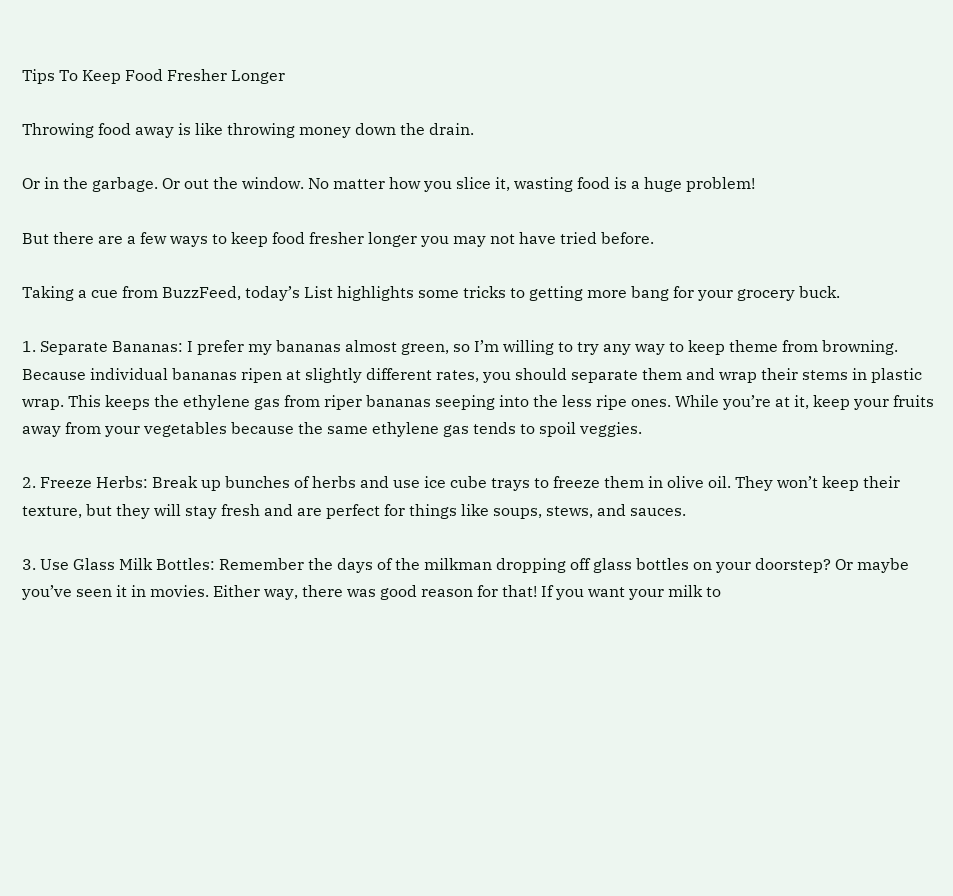Tips To Keep Food Fresher Longer

Throwing food away is like throwing money down the drain.

Or in the garbage. Or out the window. No matter how you slice it, wasting food is a huge problem!

But there are a few ways to keep food fresher longer you may not have tried before.

Taking a cue from BuzzFeed, today’s List highlights some tricks to getting more bang for your grocery buck.

1. Separate Bananas: I prefer my bananas almost green, so I’m willing to try any way to keep theme from browning. Because individual bananas ripen at slightly different rates, you should separate them and wrap their stems in plastic wrap. This keeps the ethylene gas from riper bananas seeping into the less ripe ones. While you’re at it, keep your fruits away from your vegetables because the same ethylene gas tends to spoil veggies.

2. Freeze Herbs: Break up bunches of herbs and use ice cube trays to freeze them in olive oil. They won’t keep their texture, but they will stay fresh and are perfect for things like soups, stews, and sauces.

3. Use Glass Milk Bottles: Remember the days of the milkman dropping off glass bottles on your doorstep? Or maybe you’ve seen it in movies. Either way, there was good reason for that! If you want your milk to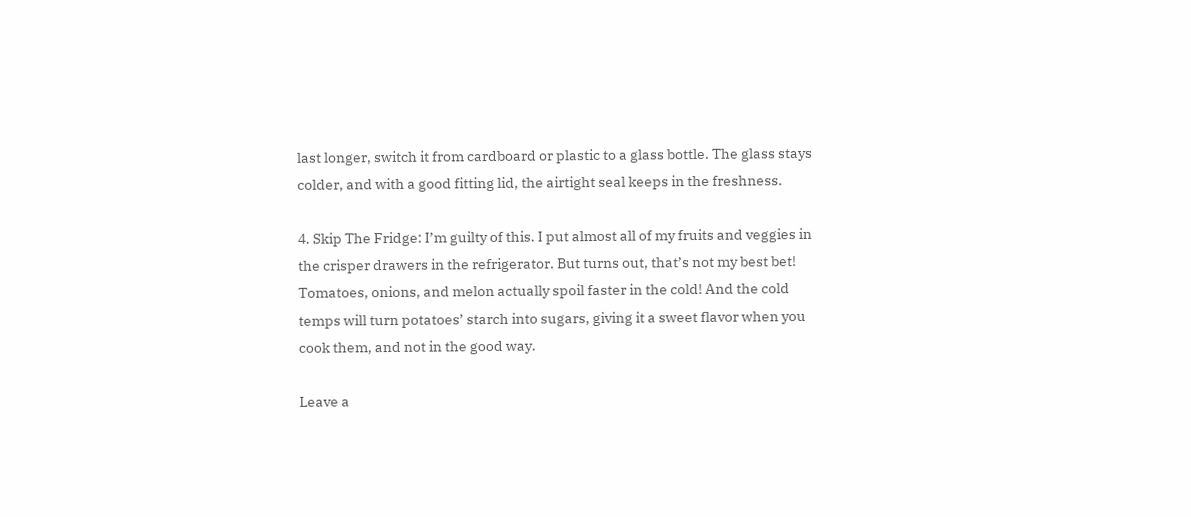last longer, switch it from cardboard or plastic to a glass bottle. The glass stays colder, and with a good fitting lid, the airtight seal keeps in the freshness.

4. Skip The Fridge: I’m guilty of this. I put almost all of my fruits and veggies in the crisper drawers in the refrigerator. But turns out, that’s not my best bet! Tomatoes, onions, and melon actually spoil faster in the cold! And the cold temps will turn potatoes’ starch into sugars, giving it a sweet flavor when you cook them, and not in the good way.

Leave a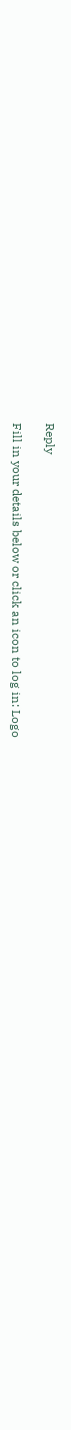Reply

Fill in your details below or click an icon to log in: Logo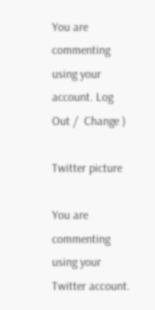You are commenting using your account. Log Out /  Change )

Twitter picture

You are commenting using your Twitter account.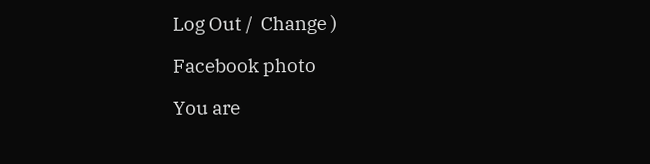Log Out /  Change )

Facebook photo

You are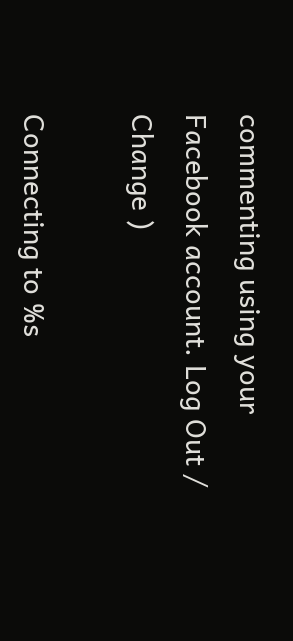commenting using your Facebook account. Log Out /  Change )

Connecting to %s